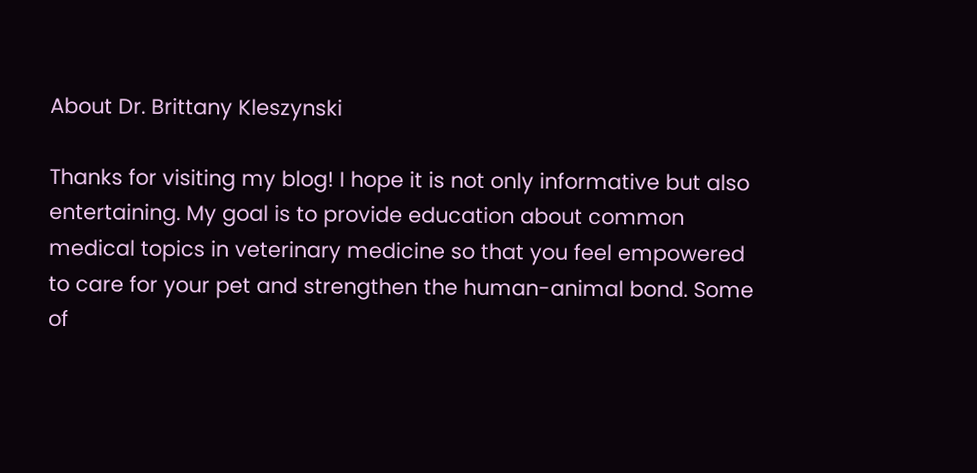About Dr. Brittany Kleszynski

Thanks for visiting my blog! I hope it is not only informative but also entertaining. My goal is to provide education about common medical topics in veterinary medicine so that you feel empowered to care for your pet and strengthen the human-animal bond. Some of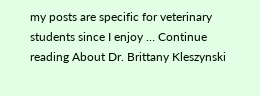my posts are specific for veterinary students since I enjoy … Continue reading About Dr. Brittany Kleszynski